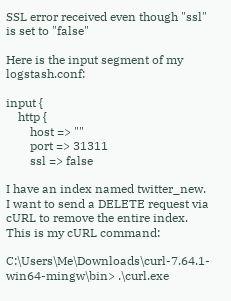SSL error received even though "ssl" is set to "false"

Here is the input segment of my logstash.conf:

input {
    http {
        host => ""
        port => 31311
        ssl => false

I have an index named twitter_new. I want to send a DELETE request via cURL to remove the entire index. This is my cURL command:

C:\Users\Me\Downloads\curl-7.64.1-win64-mingw\bin> .\curl.exe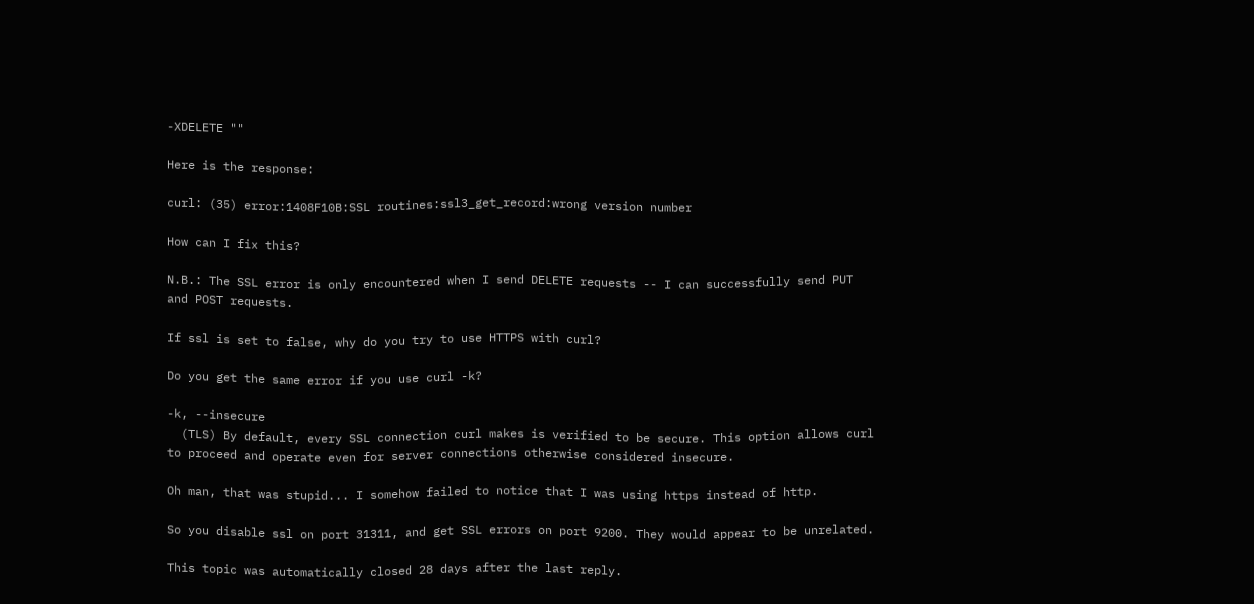-XDELETE ""

Here is the response:

curl: (35) error:1408F10B:SSL routines:ssl3_get_record:wrong version number

How can I fix this?

N.B.: The SSL error is only encountered when I send DELETE requests -- I can successfully send PUT and POST requests.

If ssl is set to false, why do you try to use HTTPS with curl?

Do you get the same error if you use curl -k?

-k, --insecure
  (TLS) By default, every SSL connection curl makes is verified to be secure. This option allows curl to proceed and operate even for server connections otherwise considered insecure.

Oh man, that was stupid... I somehow failed to notice that I was using https instead of http.

So you disable ssl on port 31311, and get SSL errors on port 9200. They would appear to be unrelated.

This topic was automatically closed 28 days after the last reply.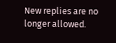New replies are no longer allowed.